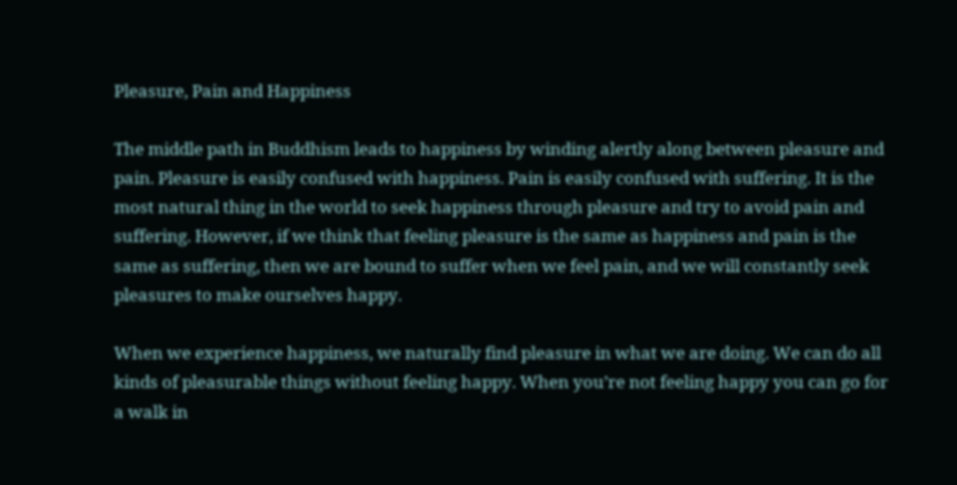Pleasure, Pain and Happiness

The middle path in Buddhism leads to happiness by winding alertly along between pleasure and pain. Pleasure is easily confused with happiness. Pain is easily confused with suffering. It is the most natural thing in the world to seek happiness through pleasure and try to avoid pain and suffering. However, if we think that feeling pleasure is the same as happiness and pain is the same as suffering, then we are bound to suffer when we feel pain, and we will constantly seek pleasures to make ourselves happy.

When we experience happiness, we naturally find pleasure in what we are doing. We can do all kinds of pleasurable things without feeling happy. When you’re not feeling happy you can go for a walk in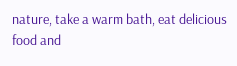nature, take a warm bath, eat delicious food and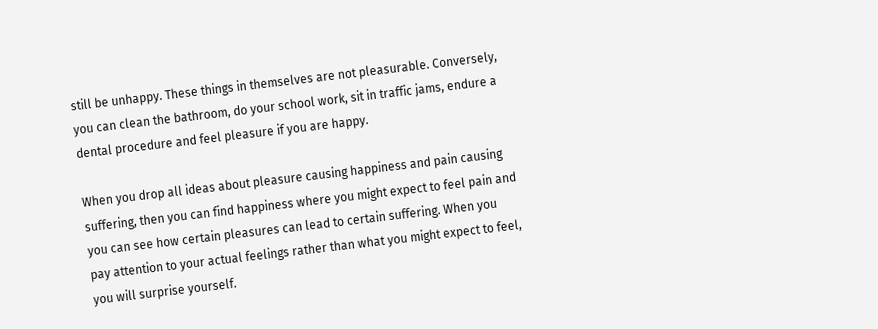still be unhappy. These things in themselves are not pleasurable. Conversely, you can clean the bathroom, do your school work, sit in traffic jams, endure a dental procedure and feel pleasure if you are happy.

When you drop all ideas about pleasure causing happiness and pain causing suffering, then you can find happiness where you might expect to feel pain and you can see how certain pleasures can lead to certain suffering. When you pay attention to your actual feelings rather than what you might expect to feel, you will surprise yourself.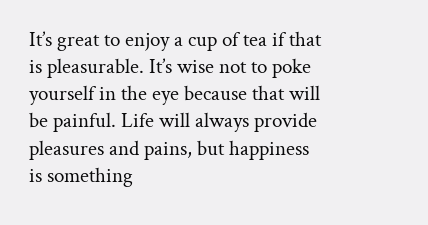It’s great to enjoy a cup of tea if that is pleasurable. It’s wise not to poke yourself in the eye because that will be painful. Life will always provide pleasures and pains, but happiness is something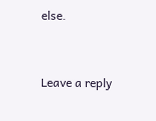else.


Leave a reply